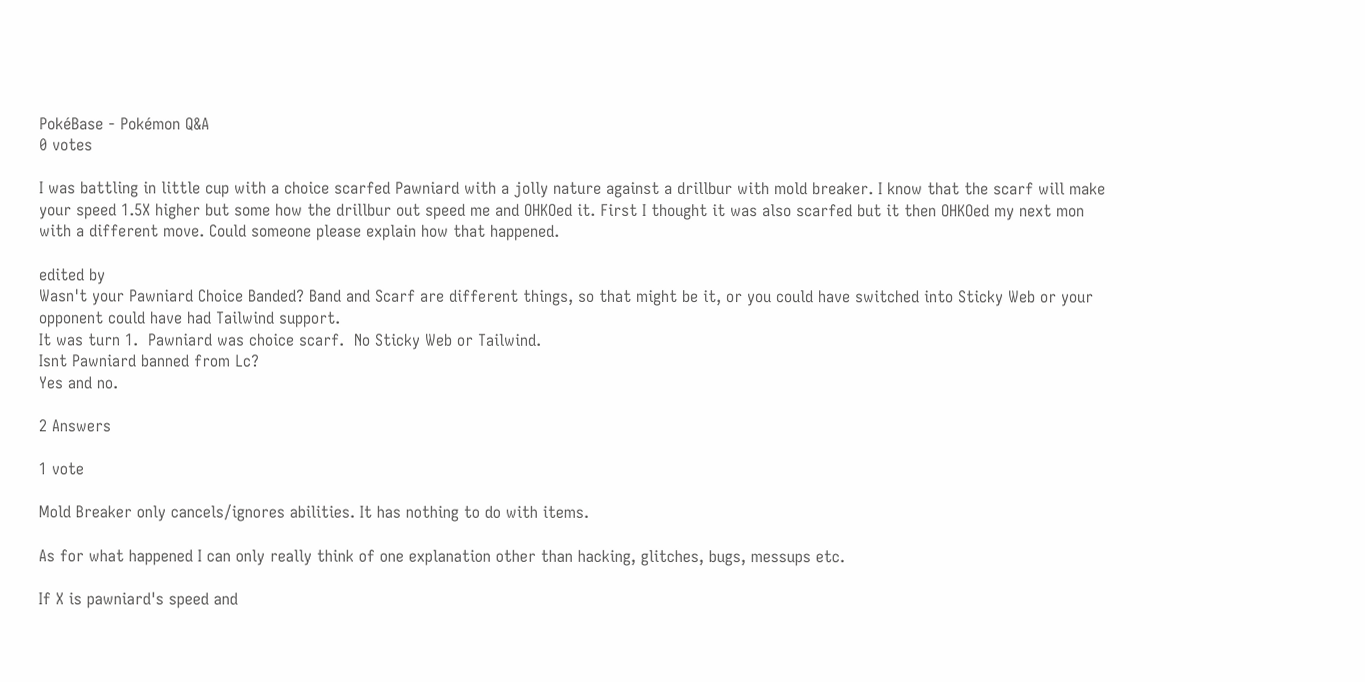PokéBase - Pokémon Q&A
0 votes

I was battling in little cup with a choice scarfed Pawniard with a jolly nature against a drillbur with mold breaker. I know that the scarf will make your speed 1.5X higher but some how the drillbur out speed me and OHKOed it. First I thought it was also scarfed but it then OHKOed my next mon with a different move. Could someone please explain how that happened.

edited by
Wasn't your Pawniard Choice Banded? Band and Scarf are different things, so that might be it, or you could have switched into Sticky Web or your opponent could have had Tailwind support.
It was turn 1.  Pawniard was choice scarf.  No Sticky Web or Tailwind.
Isnt Pawniard banned from Lc?
Yes and no.

2 Answers

1 vote

Mold Breaker only cancels/ignores abilities. It has nothing to do with items.

As for what happened I can only really think of one explanation other than hacking, glitches, bugs, messups etc.

If X is pawniard's speed and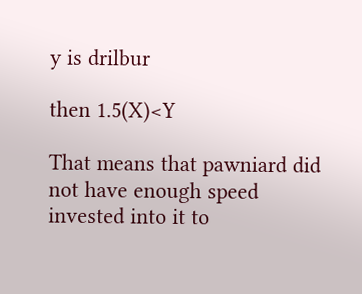y is drilbur

then 1.5(X)<Y

That means that pawniard did not have enough speed invested into it to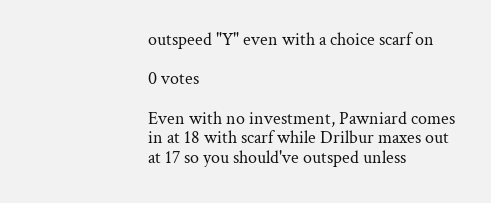outspeed "Y" even with a choice scarf on

0 votes

Even with no investment, Pawniard comes in at 18 with scarf while Drilbur maxes out at 17 so you should've outsped unless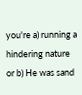you're a) running a hindering nature or b) He was sand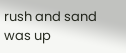rush and sand was up